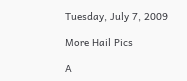Tuesday, July 7, 2009

More Hail Pics

A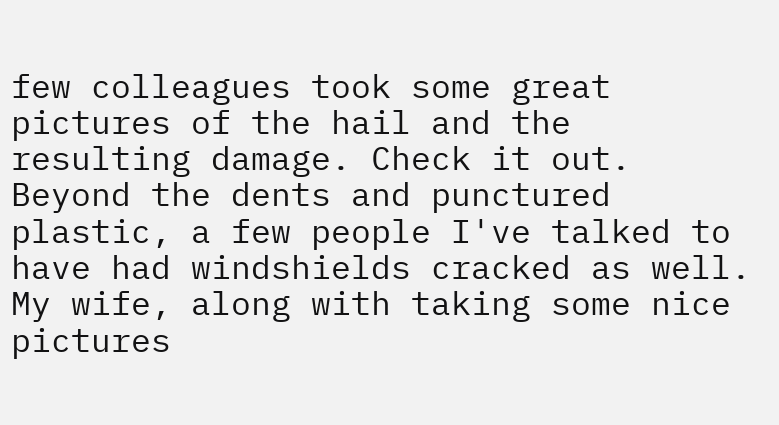few colleagues took some great pictures of the hail and the resulting damage. Check it out. Beyond the dents and punctured plastic, a few people I've talked to have had windshields cracked as well. My wife, along with taking some nice pictures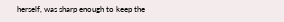herself, was sharp enough to keep the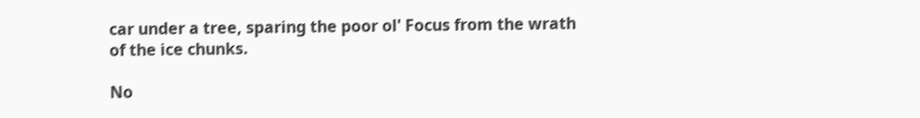car under a tree, sparing the poor ol' Focus from the wrath of the ice chunks.

No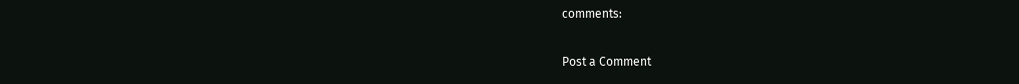comments:

Post a Comment